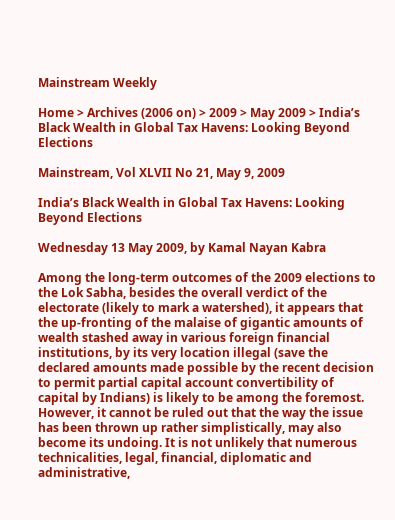Mainstream Weekly

Home > Archives (2006 on) > 2009 > May 2009 > India’s Black Wealth in Global Tax Havens: Looking Beyond Elections

Mainstream, Vol XLVII No 21, May 9, 2009

India’s Black Wealth in Global Tax Havens: Looking Beyond Elections

Wednesday 13 May 2009, by Kamal Nayan Kabra

Among the long-term outcomes of the 2009 elections to the Lok Sabha, besides the overall verdict of the electorate (likely to mark a watershed), it appears that the up-fronting of the malaise of gigantic amounts of wealth stashed away in various foreign financial institutions, by its very location illegal (save the declared amounts made possible by the recent decision to permit partial capital account convertibility of capital by Indians) is likely to be among the foremost. However, it cannot be ruled out that the way the issue has been thrown up rather simplistically, may also become its undoing. It is not unlikely that numerous technicalities, legal, financial, diplomatic and administrative,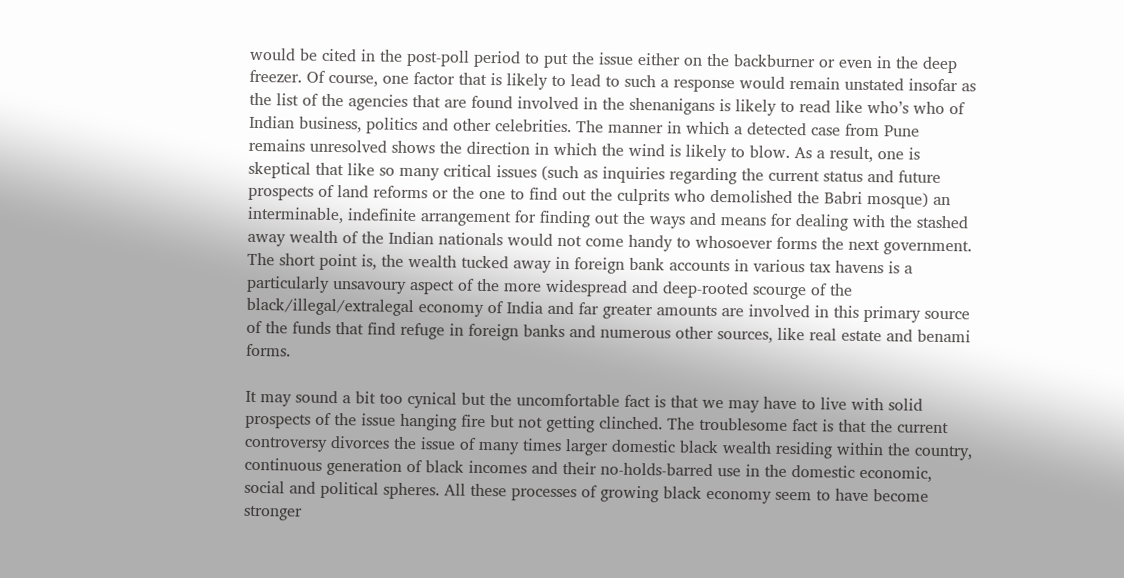would be cited in the post-poll period to put the issue either on the backburner or even in the deep freezer. Of course, one factor that is likely to lead to such a response would remain unstated insofar as the list of the agencies that are found involved in the shenanigans is likely to read like who’s who of Indian business, politics and other celebrities. The manner in which a detected case from Pune remains unresolved shows the direction in which the wind is likely to blow. As a result, one is skeptical that like so many critical issues (such as inquiries regarding the current status and future prospects of land reforms or the one to find out the culprits who demolished the Babri mosque) an interminable, indefinite arrangement for finding out the ways and means for dealing with the stashed away wealth of the Indian nationals would not come handy to whosoever forms the next government. The short point is, the wealth tucked away in foreign bank accounts in various tax havens is a particularly unsavoury aspect of the more widespread and deep-rooted scourge of the black/illegal/extralegal economy of India and far greater amounts are involved in this primary source of the funds that find refuge in foreign banks and numerous other sources, like real estate and benami forms.

It may sound a bit too cynical but the uncomfortable fact is that we may have to live with solid prospects of the issue hanging fire but not getting clinched. The troublesome fact is that the current controversy divorces the issue of many times larger domestic black wealth residing within the country, continuous generation of black incomes and their no-holds-barred use in the domestic economic, social and political spheres. All these processes of growing black economy seem to have become stronger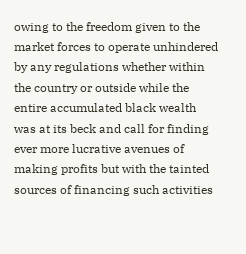owing to the freedom given to the market forces to operate unhindered by any regulations whether within the country or outside while the entire accumulated black wealth was at its beck and call for finding ever more lucrative avenues of making profits but with the tainted sources of financing such activities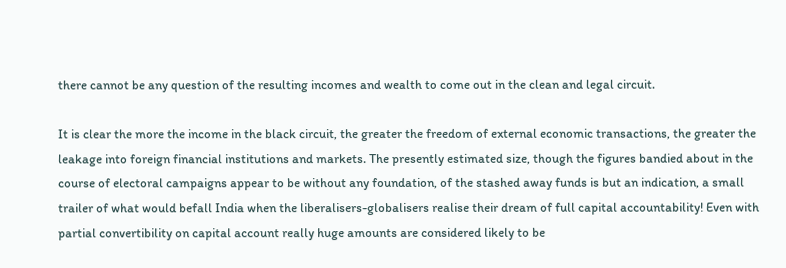there cannot be any question of the resulting incomes and wealth to come out in the clean and legal circuit.

It is clear the more the income in the black circuit, the greater the freedom of external economic transactions, the greater the leakage into foreign financial institutions and markets. The presently estimated size, though the figures bandied about in the course of electoral campaigns appear to be without any foundation, of the stashed away funds is but an indication, a small trailer of what would befall India when the liberalisers-globalisers realise their dream of full capital accountability! Even with partial convertibility on capital account really huge amounts are considered likely to be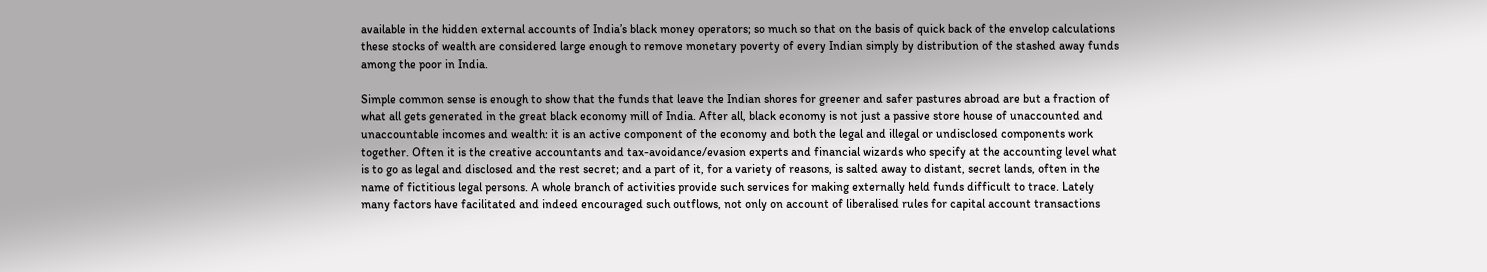available in the hidden external accounts of India’s black money operators; so much so that on the basis of quick back of the envelop calculations these stocks of wealth are considered large enough to remove monetary poverty of every Indian simply by distribution of the stashed away funds among the poor in India.

Simple common sense is enough to show that the funds that leave the Indian shores for greener and safer pastures abroad are but a fraction of what all gets generated in the great black economy mill of India. After all, black economy is not just a passive store house of unaccounted and unaccountable incomes and wealth: it is an active component of the economy and both the legal and illegal or undisclosed components work together. Often it is the creative accountants and tax-avoidance/evasion experts and financial wizards who specify at the accounting level what is to go as legal and disclosed and the rest secret; and a part of it, for a variety of reasons, is salted away to distant, secret lands, often in the name of fictitious legal persons. A whole branch of activities provide such services for making externally held funds difficult to trace. Lately many factors have facilitated and indeed encouraged such outflows, not only on account of liberalised rules for capital account transactions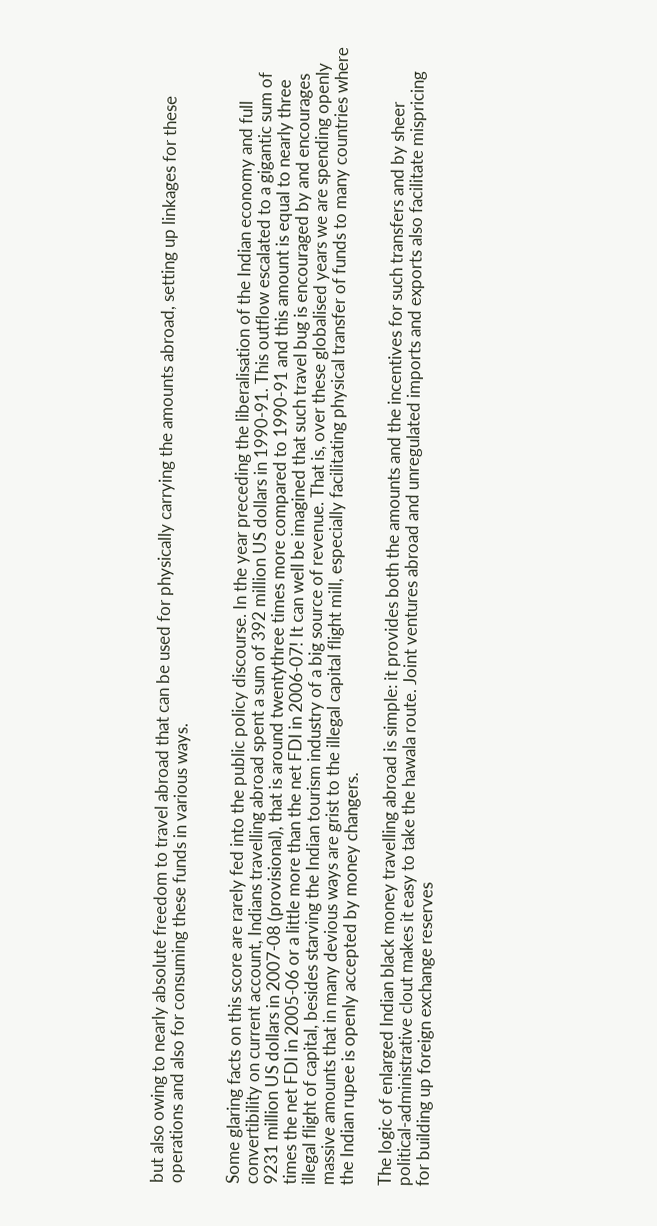but also owing to nearly absolute freedom to travel abroad that can be used for physically carrying the amounts abroad, setting up linkages for these operations and also for consuming these funds in various ways.


Some glaring facts on this score are rarely fed into the public policy discourse. In the year preceding the liberalisation of the Indian economy and full convertibility on current account, Indians travelling abroad spent a sum of 392 million US dollars in 1990-91. This outflow escalated to a gigantic sum of 9231 million US dollars in 2007-08 (provisional), that is around twentythree times more compared to 1990-91 and this amount is equal to nearly three times the net FDI in 2005-06 or a little more than the net FDI in 2006-07! It can well be imagined that such travel bug is encouraged by and encourages illegal flight of capital, besides starving the Indian tourism industry of a big source of revenue. That is, over these globalised years we are spending openly massive amounts that in many devious ways are grist to the illegal capital flight mill, especially facilitating physical transfer of funds to many countries where the Indian rupee is openly accepted by money changers.

The logic of enlarged Indian black money travelling abroad is simple: it provides both the amounts and the incentives for such transfers and by sheer political-administrative clout makes it easy to take the hawala route. Joint ventures abroad and unregulated imports and exports also facilitate mispricing for building up foreign exchange reserves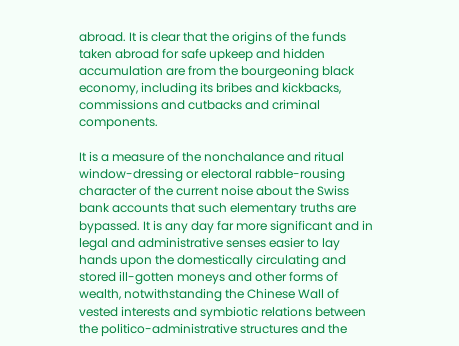abroad. It is clear that the origins of the funds taken abroad for safe upkeep and hidden accumulation are from the bourgeoning black economy, including its bribes and kickbacks, commissions and cutbacks and criminal components.

It is a measure of the nonchalance and ritual window-dressing or electoral rabble-rousing character of the current noise about the Swiss bank accounts that such elementary truths are bypassed. It is any day far more significant and in legal and administrative senses easier to lay hands upon the domestically circulating and stored ill-gotten moneys and other forms of wealth, notwithstanding the Chinese Wall of vested interests and symbiotic relations between the politico-administrative structures and the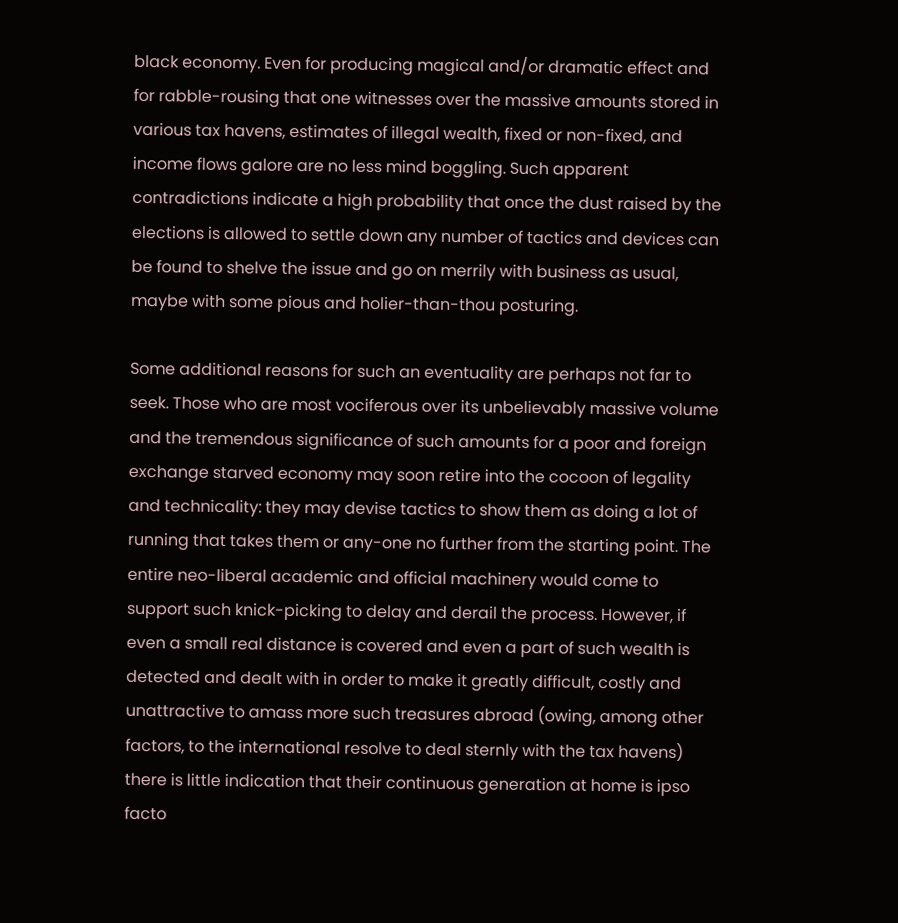black economy. Even for producing magical and/or dramatic effect and for rabble-rousing that one witnesses over the massive amounts stored in various tax havens, estimates of illegal wealth, fixed or non-fixed, and income flows galore are no less mind boggling. Such apparent contradictions indicate a high probability that once the dust raised by the elections is allowed to settle down any number of tactics and devices can be found to shelve the issue and go on merrily with business as usual, maybe with some pious and holier-than-thou posturing.

Some additional reasons for such an eventuality are perhaps not far to seek. Those who are most vociferous over its unbelievably massive volume and the tremendous significance of such amounts for a poor and foreign exchange starved economy may soon retire into the cocoon of legality and technicality: they may devise tactics to show them as doing a lot of running that takes them or any-one no further from the starting point. The entire neo-liberal academic and official machinery would come to support such knick-picking to delay and derail the process. However, if even a small real distance is covered and even a part of such wealth is detected and dealt with in order to make it greatly difficult, costly and unattractive to amass more such treasures abroad (owing, among other factors, to the international resolve to deal sternly with the tax havens) there is little indication that their continuous generation at home is ipso facto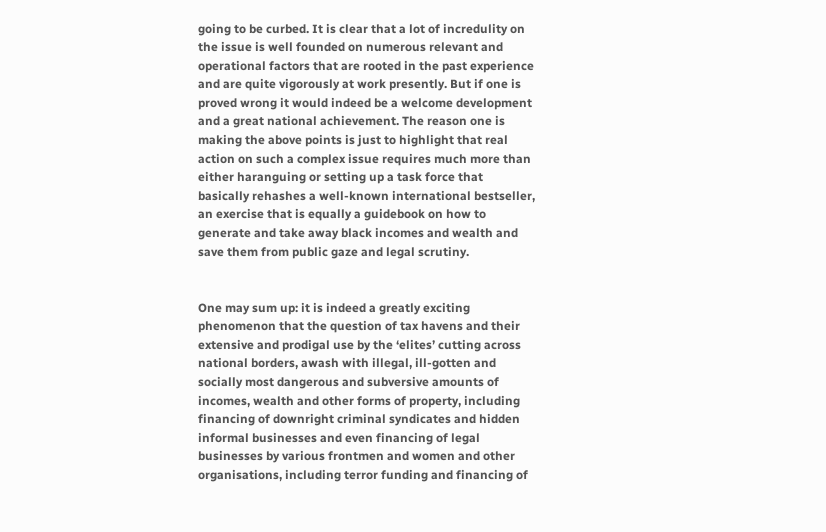going to be curbed. It is clear that a lot of incredulity on the issue is well founded on numerous relevant and operational factors that are rooted in the past experience and are quite vigorously at work presently. But if one is proved wrong it would indeed be a welcome development and a great national achievement. The reason one is making the above points is just to highlight that real action on such a complex issue requires much more than either haranguing or setting up a task force that basically rehashes a well-known international bestseller, an exercise that is equally a guidebook on how to generate and take away black incomes and wealth and save them from public gaze and legal scrutiny.


One may sum up: it is indeed a greatly exciting phenomenon that the question of tax havens and their extensive and prodigal use by the ‘elites’ cutting across national borders, awash with illegal, ill-gotten and socially most dangerous and subversive amounts of incomes, wealth and other forms of property, including financing of downright criminal syndicates and hidden informal businesses and even financing of legal businesses by various frontmen and women and other organisations, including terror funding and financing of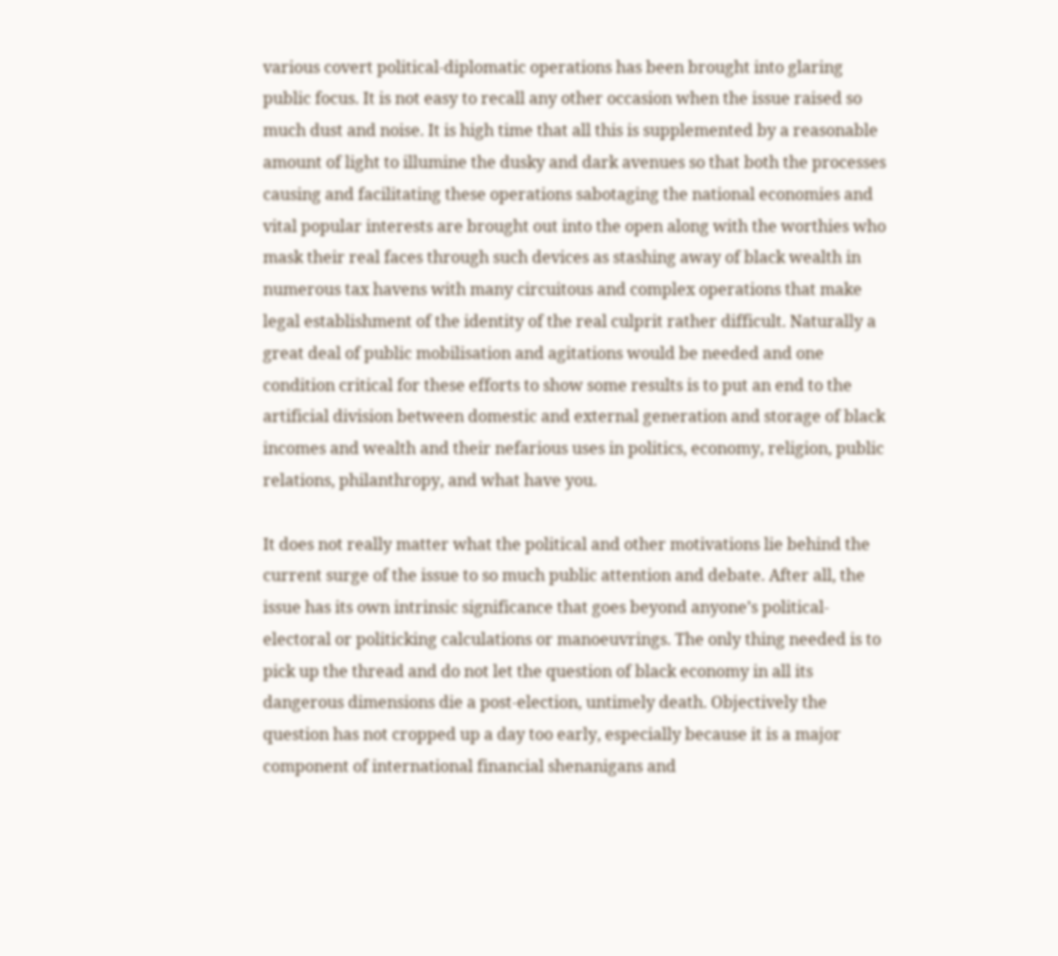various covert political-diplomatic operations has been brought into glaring public focus. It is not easy to recall any other occasion when the issue raised so much dust and noise. It is high time that all this is supplemented by a reasonable amount of light to illumine the dusky and dark avenues so that both the processes causing and facilitating these operations sabotaging the national economies and vital popular interests are brought out into the open along with the worthies who mask their real faces through such devices as stashing away of black wealth in numerous tax havens with many circuitous and complex operations that make legal establishment of the identity of the real culprit rather difficult. Naturally a great deal of public mobilisation and agitations would be needed and one condition critical for these efforts to show some results is to put an end to the artificial division between domestic and external generation and storage of black incomes and wealth and their nefarious uses in politics, economy, religion, public relations, philanthropy, and what have you.

It does not really matter what the political and other motivations lie behind the current surge of the issue to so much public attention and debate. After all, the issue has its own intrinsic significance that goes beyond anyone’s political-electoral or politicking calculations or manoeuvrings. The only thing needed is to pick up the thread and do not let the question of black economy in all its dangerous dimensions die a post-election, untimely death. Objectively the question has not cropped up a day too early, especially because it is a major component of international financial shenanigans and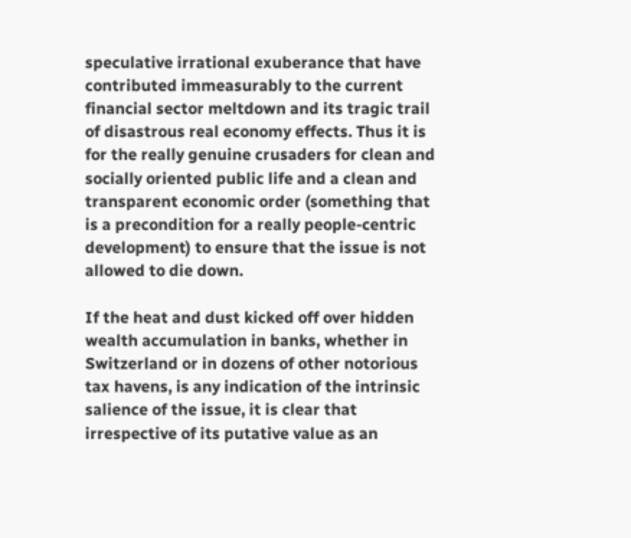speculative irrational exuberance that have contributed immeasurably to the current financial sector meltdown and its tragic trail of disastrous real economy effects. Thus it is for the really genuine crusaders for clean and socially oriented public life and a clean and transparent economic order (something that is a precondition for a really people-centric development) to ensure that the issue is not allowed to die down.

If the heat and dust kicked off over hidden wealth accumulation in banks, whether in Switzerland or in dozens of other notorious tax havens, is any indication of the intrinsic salience of the issue, it is clear that irrespective of its putative value as an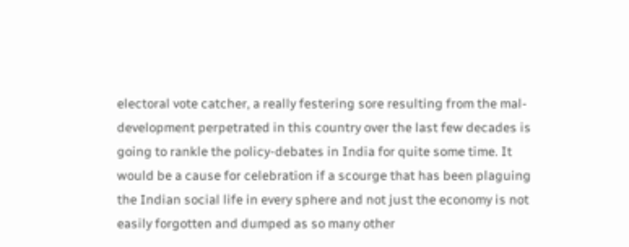electoral vote catcher, a really festering sore resulting from the mal-development perpetrated in this country over the last few decades is going to rankle the policy-debates in India for quite some time. It would be a cause for celebration if a scourge that has been plaguing the Indian social life in every sphere and not just the economy is not easily forgotten and dumped as so many other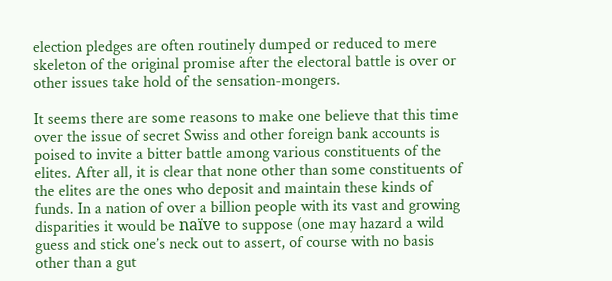election pledges are often routinely dumped or reduced to mere skeleton of the original promise after the electoral battle is over or other issues take hold of the sensation-mongers.

It seems there are some reasons to make one believe that this time over the issue of secret Swiss and other foreign bank accounts is poised to invite a bitter battle among various constituents of the elites. After all, it is clear that none other than some constituents of the elites are the ones who deposit and maintain these kinds of funds. In a nation of over a billion people with its vast and growing disparities it would be naïve to suppose (one may hazard a wild guess and stick one’s neck out to assert, of course with no basis other than a gut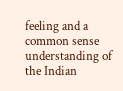feeling and a common sense understanding of the Indian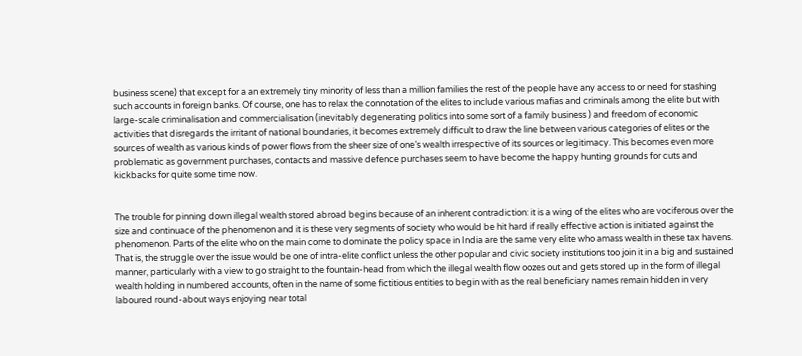business scene) that except for a an extremely tiny minority of less than a million families the rest of the people have any access to or need for stashing such accounts in foreign banks. Of course, one has to relax the connotation of the elites to include various mafias and criminals among the elite but with large-scale criminalisation and commercialisation (inevitably degenerating politics into some sort of a family business ) and freedom of economic activities that disregards the irritant of national boundaries, it becomes extremely difficult to draw the line between various categories of elites or the sources of wealth as various kinds of power flows from the sheer size of one’s wealth irrespective of its sources or legitimacy. This becomes even more problematic as government purchases, contacts and massive defence purchases seem to have become the happy hunting grounds for cuts and kickbacks for quite some time now.


The trouble for pinning down illegal wealth stored abroad begins because of an inherent contradiction: it is a wing of the elites who are vociferous over the size and continuace of the phenomenon and it is these very segments of society who would be hit hard if really effective action is initiated against the phenomenon. Parts of the elite who on the main come to dominate the policy space in India are the same very elite who amass wealth in these tax havens. That is, the struggle over the issue would be one of intra-elite conflict unless the other popular and civic society institutions too join it in a big and sustained manner, particularly with a view to go straight to the fountain-head from which the illegal wealth flow oozes out and gets stored up in the form of illegal wealth holding in numbered accounts, often in the name of some fictitious entities to begin with as the real beneficiary names remain hidden in very laboured round-about ways enjoying near total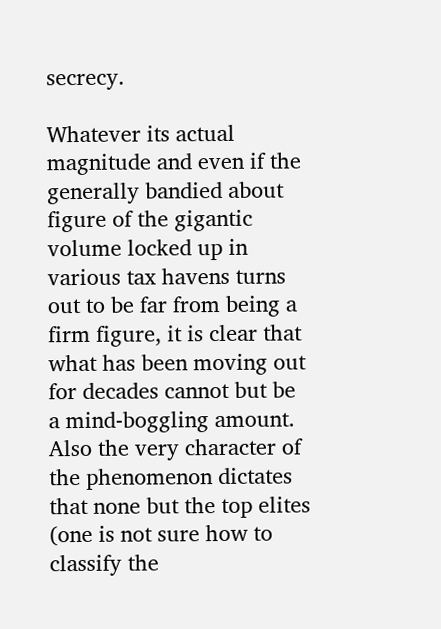secrecy.

Whatever its actual magnitude and even if the generally bandied about figure of the gigantic volume locked up in various tax havens turns out to be far from being a firm figure, it is clear that what has been moving out for decades cannot but be a mind-boggling amount. Also the very character of the phenomenon dictates that none but the top elites (one is not sure how to classify the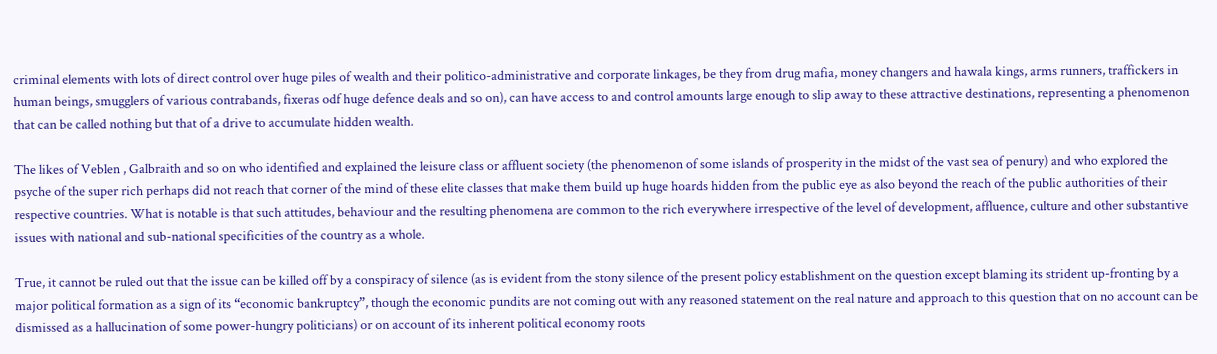criminal elements with lots of direct control over huge piles of wealth and their politico-administrative and corporate linkages, be they from drug mafia, money changers and hawala kings, arms runners, traffickers in human beings, smugglers of various contrabands, fixeras odf huge defence deals and so on), can have access to and control amounts large enough to slip away to these attractive destinations, representing a phenomenon that can be called nothing but that of a drive to accumulate hidden wealth.

The likes of Veblen , Galbraith and so on who identified and explained the leisure class or affluent society (the phenomenon of some islands of prosperity in the midst of the vast sea of penury) and who explored the psyche of the super rich perhaps did not reach that corner of the mind of these elite classes that make them build up huge hoards hidden from the public eye as also beyond the reach of the public authorities of their respective countries. What is notable is that such attitudes, behaviour and the resulting phenomena are common to the rich everywhere irrespective of the level of development, affluence, culture and other substantive issues with national and sub-national specificities of the country as a whole.

True, it cannot be ruled out that the issue can be killed off by a conspiracy of silence (as is evident from the stony silence of the present policy establishment on the question except blaming its strident up-fronting by a major political formation as a sign of its “economic bankruptcy”, though the economic pundits are not coming out with any reasoned statement on the real nature and approach to this question that on no account can be dismissed as a hallucination of some power-hungry politicians) or on account of its inherent political economy roots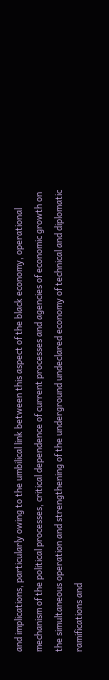and implications, particularly owing to the umbilical link between this aspect of the black economy, operational mechanism of the political processes, critical dependence of current processes and agencies of economic growth on the simultaneous operation and strengthening of the underground undeclared economy of technical and diplomatic ramifications and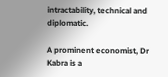intractability, technical and diplomatic.

A prominent economist, Dr Kabra is a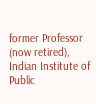former Professor (now retired), Indian Institute of Public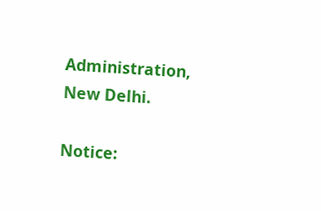Administration, New Delhi.

Notice: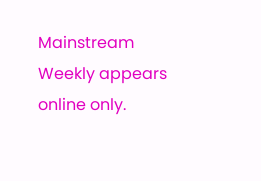Mainstream Weekly appears online only.